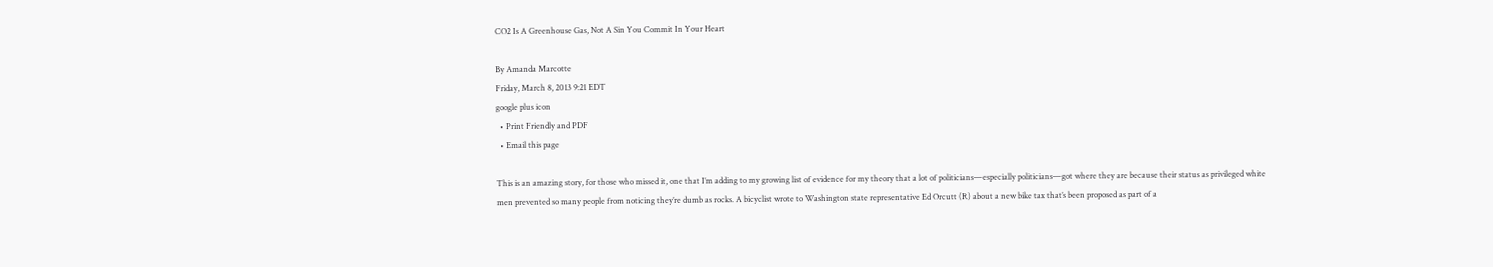CO2 Is A Greenhouse Gas, Not A Sin You Commit In Your Heart

By Amanda Marcotte
Friday, March 8, 2013 9:21 EDT
google plus icon
  • Print Friendly and PDF
  • Email this page

This is an amazing story, for those who missed it, one that I’m adding to my growing list of evidence for my theory that a lot of politicians—especially politicians—got where they are because their status as privileged white men prevented so many people from noticing they’re dumb as rocks. A bicyclist wrote to Washington state representative Ed Orcutt (R) about a new bike tax that’s been proposed as part of a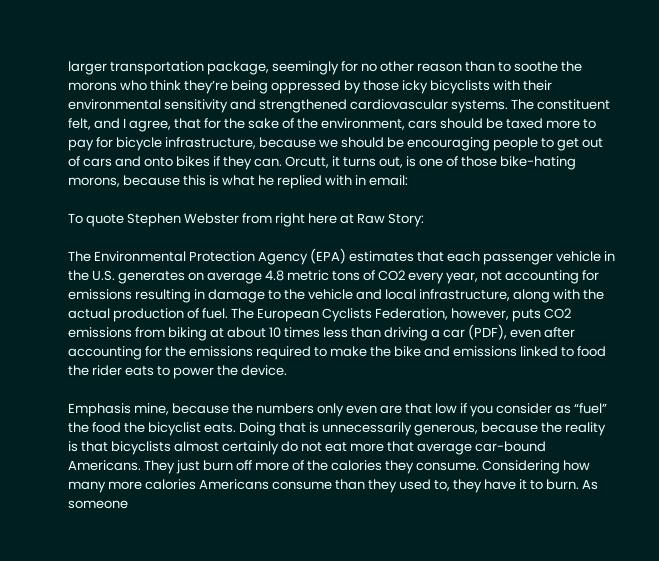larger transportation package, seemingly for no other reason than to soothe the morons who think they’re being oppressed by those icky bicyclists with their environmental sensitivity and strengthened cardiovascular systems. The constituent felt, and I agree, that for the sake of the environment, cars should be taxed more to pay for bicycle infrastructure, because we should be encouraging people to get out of cars and onto bikes if they can. Orcutt, it turns out, is one of those bike-hating morons, because this is what he replied with in email:

To quote Stephen Webster from right here at Raw Story:

The Environmental Protection Agency (EPA) estimates that each passenger vehicle in the U.S. generates on average 4.8 metric tons of CO2 every year, not accounting for emissions resulting in damage to the vehicle and local infrastructure, along with the actual production of fuel. The European Cyclists Federation, however, puts CO2 emissions from biking at about 10 times less than driving a car (PDF), even after accounting for the emissions required to make the bike and emissions linked to food the rider eats to power the device.

Emphasis mine, because the numbers only even are that low if you consider as “fuel” the food the bicyclist eats. Doing that is unnecessarily generous, because the reality is that bicyclists almost certainly do not eat more that average car-bound Americans. They just burn off more of the calories they consume. Considering how many more calories Americans consume than they used to, they have it to burn. As someone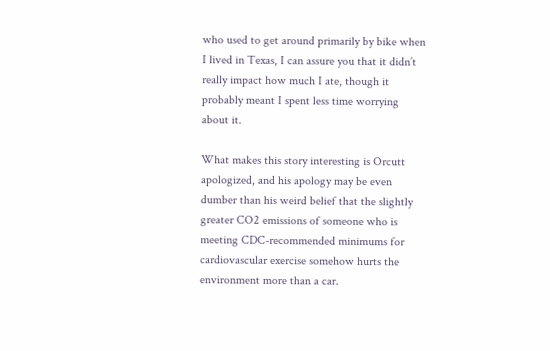who used to get around primarily by bike when I lived in Texas, I can assure you that it didn’t really impact how much I ate, though it probably meant I spent less time worrying about it.

What makes this story interesting is Orcutt apologized, and his apology may be even dumber than his weird belief that the slightly greater CO2 emissions of someone who is meeting CDC-recommended minimums for cardiovascular exercise somehow hurts the environment more than a car.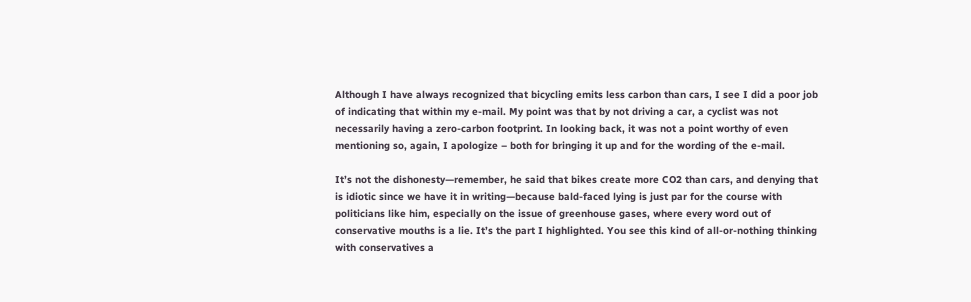Although I have always recognized that bicycling emits less carbon than cars, I see I did a poor job of indicating that within my e-mail. My point was that by not driving a car, a cyclist was not necessarily having a zero-carbon footprint. In looking back, it was not a point worthy of even mentioning so, again, I apologize – both for bringing it up and for the wording of the e-mail.

It’s not the dishonesty—remember, he said that bikes create more CO2 than cars, and denying that is idiotic since we have it in writing—because bald-faced lying is just par for the course with politicians like him, especially on the issue of greenhouse gases, where every word out of conservative mouths is a lie. It’s the part I highlighted. You see this kind of all-or-nothing thinking with conservatives a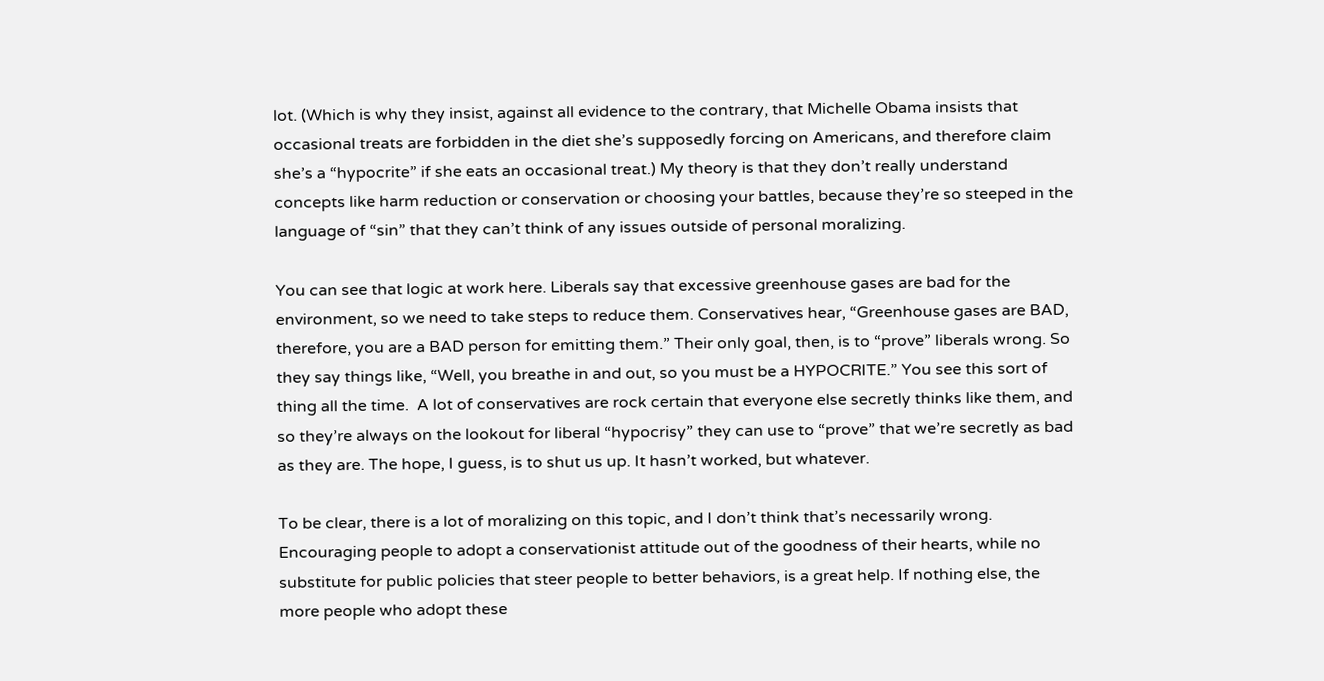lot. (Which is why they insist, against all evidence to the contrary, that Michelle Obama insists that occasional treats are forbidden in the diet she’s supposedly forcing on Americans, and therefore claim she’s a “hypocrite” if she eats an occasional treat.) My theory is that they don’t really understand concepts like harm reduction or conservation or choosing your battles, because they’re so steeped in the language of “sin” that they can’t think of any issues outside of personal moralizing.

You can see that logic at work here. Liberals say that excessive greenhouse gases are bad for the environment, so we need to take steps to reduce them. Conservatives hear, “Greenhouse gases are BAD, therefore, you are a BAD person for emitting them.” Their only goal, then, is to “prove” liberals wrong. So they say things like, “Well, you breathe in and out, so you must be a HYPOCRITE.” You see this sort of thing all the time.  A lot of conservatives are rock certain that everyone else secretly thinks like them, and so they’re always on the lookout for liberal “hypocrisy” they can use to “prove” that we’re secretly as bad as they are. The hope, I guess, is to shut us up. It hasn’t worked, but whatever.

To be clear, there is a lot of moralizing on this topic, and I don’t think that’s necessarily wrong. Encouraging people to adopt a conservationist attitude out of the goodness of their hearts, while no substitute for public policies that steer people to better behaviors, is a great help. If nothing else, the more people who adopt these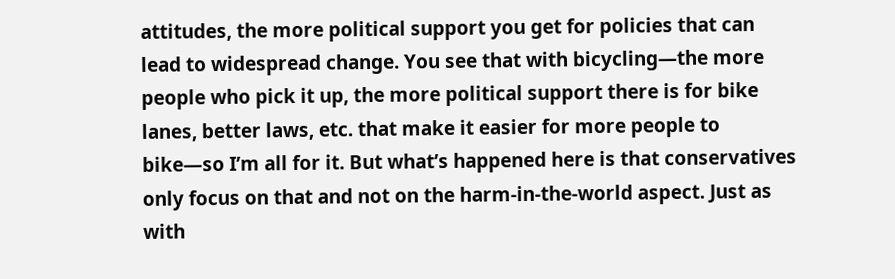attitudes, the more political support you get for policies that can lead to widespread change. You see that with bicycling—the more people who pick it up, the more political support there is for bike lanes, better laws, etc. that make it easier for more people to bike—so I’m all for it. But what’s happened here is that conservatives only focus on that and not on the harm-in-the-world aspect. Just as with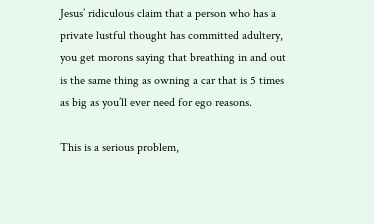Jesus’ ridiculous claim that a person who has a private lustful thought has committed adultery, you get morons saying that breathing in and out is the same thing as owning a car that is 5 times as big as you’ll ever need for ego reasons.

This is a serious problem,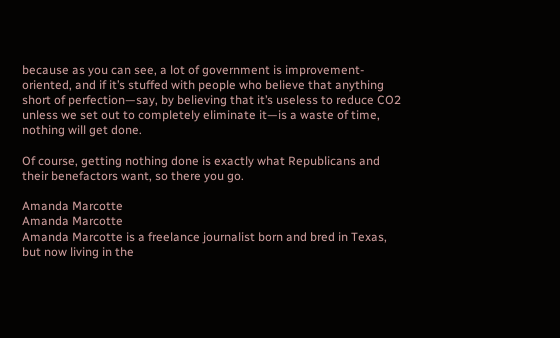because as you can see, a lot of government is improvement-oriented, and if it’s stuffed with people who believe that anything short of perfection—say, by believing that it’s useless to reduce CO2 unless we set out to completely eliminate it—is a waste of time, nothing will get done.

Of course, getting nothing done is exactly what Republicans and their benefactors want, so there you go.

Amanda Marcotte
Amanda Marcotte
Amanda Marcotte is a freelance journalist born and bred in Texas, but now living in the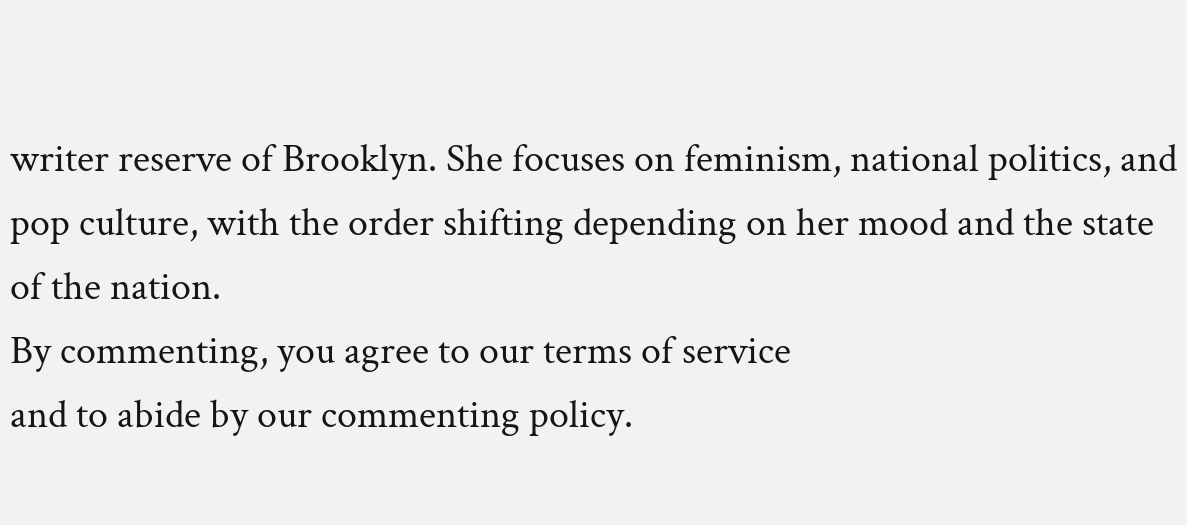writer reserve of Brooklyn. She focuses on feminism, national politics, and pop culture, with the order shifting depending on her mood and the state of the nation.
By commenting, you agree to our terms of service
and to abide by our commenting policy.